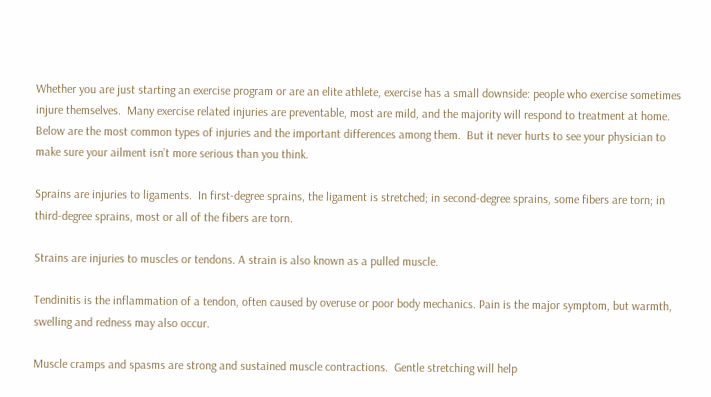Whether you are just starting an exercise program or are an elite athlete, exercise has a small downside: people who exercise sometimes injure themselves.  Many exercise related injuries are preventable, most are mild, and the majority will respond to treatment at home.  Below are the most common types of injuries and the important differences among them.  But it never hurts to see your physician to make sure your ailment isn’t more serious than you think.

Sprains are injuries to ligaments.  In first-degree sprains, the ligament is stretched; in second-degree sprains, some fibers are torn; in third-degree sprains, most or all of the fibers are torn.

Strains are injuries to muscles or tendons. A strain is also known as a pulled muscle.

Tendinitis is the inflammation of a tendon, often caused by overuse or poor body mechanics. Pain is the major symptom, but warmth, swelling and redness may also occur.

Muscle cramps and spasms are strong and sustained muscle contractions.  Gentle stretching will help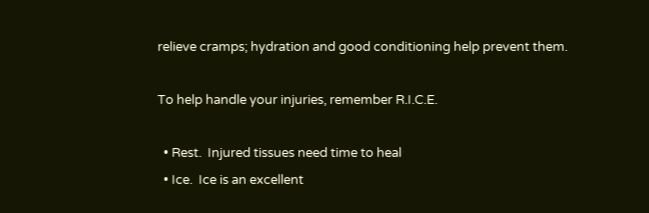relieve cramps; hydration and good conditioning help prevent them.

To help handle your injuries, remember R.I.C.E.

  • Rest.  Injured tissues need time to heal
  • Ice.  Ice is an excellent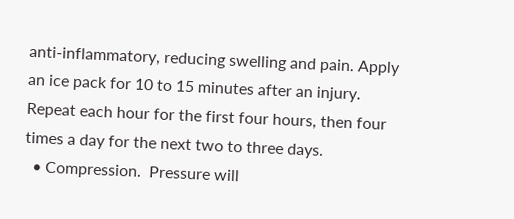anti-inflammatory, reducing swelling and pain. Apply an ice pack for 10 to 15 minutes after an injury.  Repeat each hour for the first four hours, then four times a day for the next two to three days.
  • Compression.  Pressure will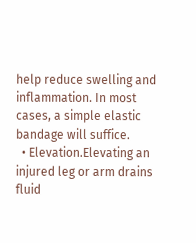help reduce swelling and inflammation. In most cases, a simple elastic bandage will suffice.
  • Elevation.Elevating an injured leg or arm drains fluid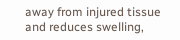away from injured tissue and reduces swelling,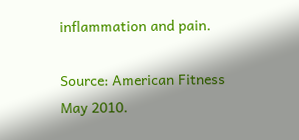inflammation and pain.

Source: American Fitness May 2010.